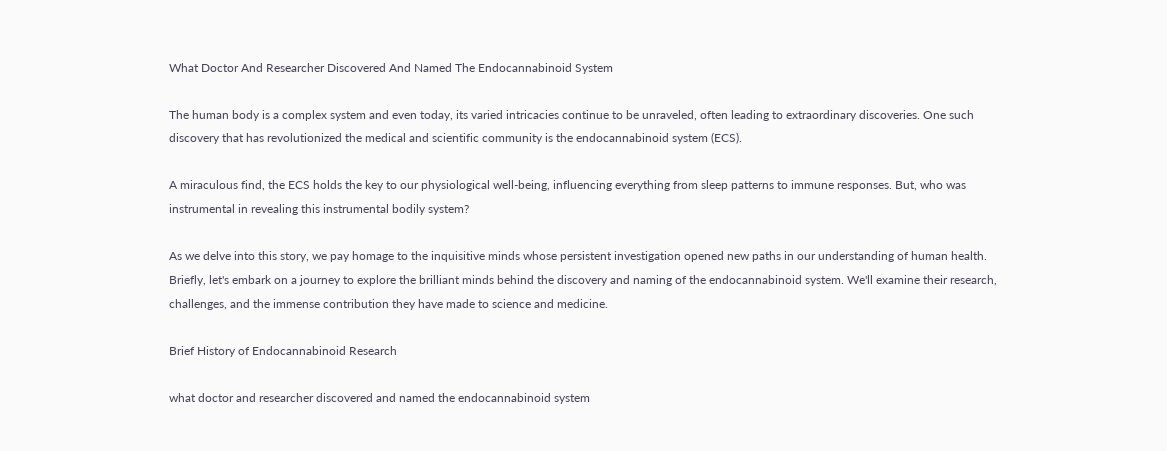What Doctor And Researcher Discovered And Named The Endocannabinoid System

The human body is a complex system and even today, its varied intricacies continue to be unraveled, often leading to extraordinary discoveries. One such discovery that has revolutionized the medical and scientific community is the endocannabinoid system (ECS).

A miraculous find, the ECS holds the key to our physiological well-being, influencing everything from sleep patterns to immune responses. But, who was instrumental in revealing this instrumental bodily system?

As we delve into this story, we pay homage to the inquisitive minds whose persistent investigation opened new paths in our understanding of human health. Briefly, let's embark on a journey to explore the brilliant minds behind the discovery and naming of the endocannabinoid system. We'll examine their research, challenges, and the immense contribution they have made to science and medicine.

Brief History of Endocannabinoid Research

what doctor and researcher discovered and named the endocannabinoid system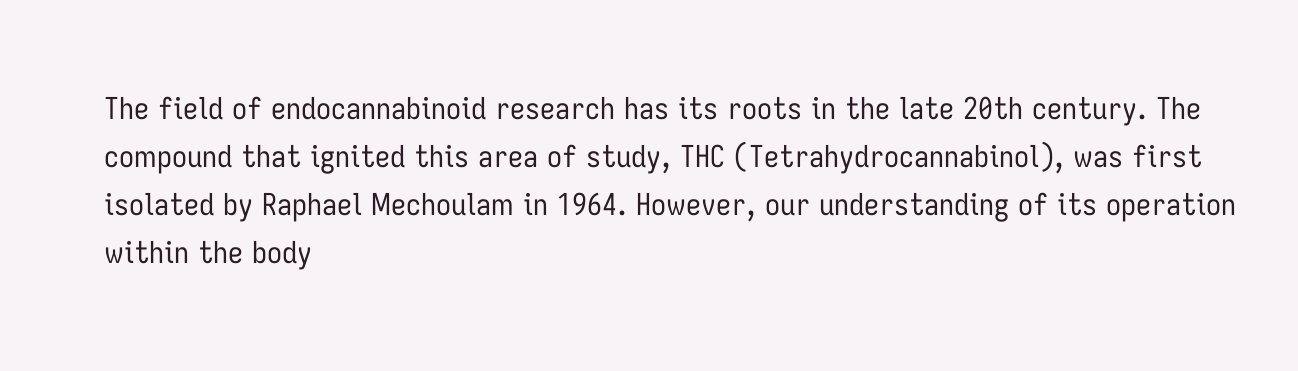The field of endocannabinoid research has its roots in the late 20th century. The compound that ignited this area of study, THC (Tetrahydrocannabinol), was first isolated by Raphael Mechoulam in 1964. However, our understanding of its operation within the body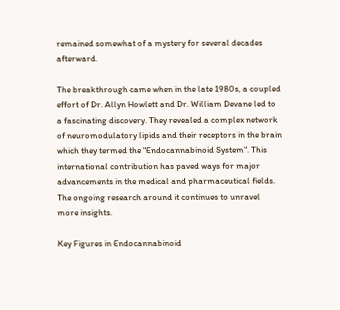remained somewhat of a mystery for several decades afterward.

The breakthrough came when in the late 1980s, a coupled effort of Dr. Allyn Howlett and Dr. William Devane led to a fascinating discovery. They revealed a complex network of neuromodulatory lipids and their receptors in the brain which they termed the "Endocannabinoid System". This international contribution has paved ways for major advancements in the medical and pharmaceutical fields. The ongoing research around it continues to unravel more insights.

Key Figures in Endocannabinoid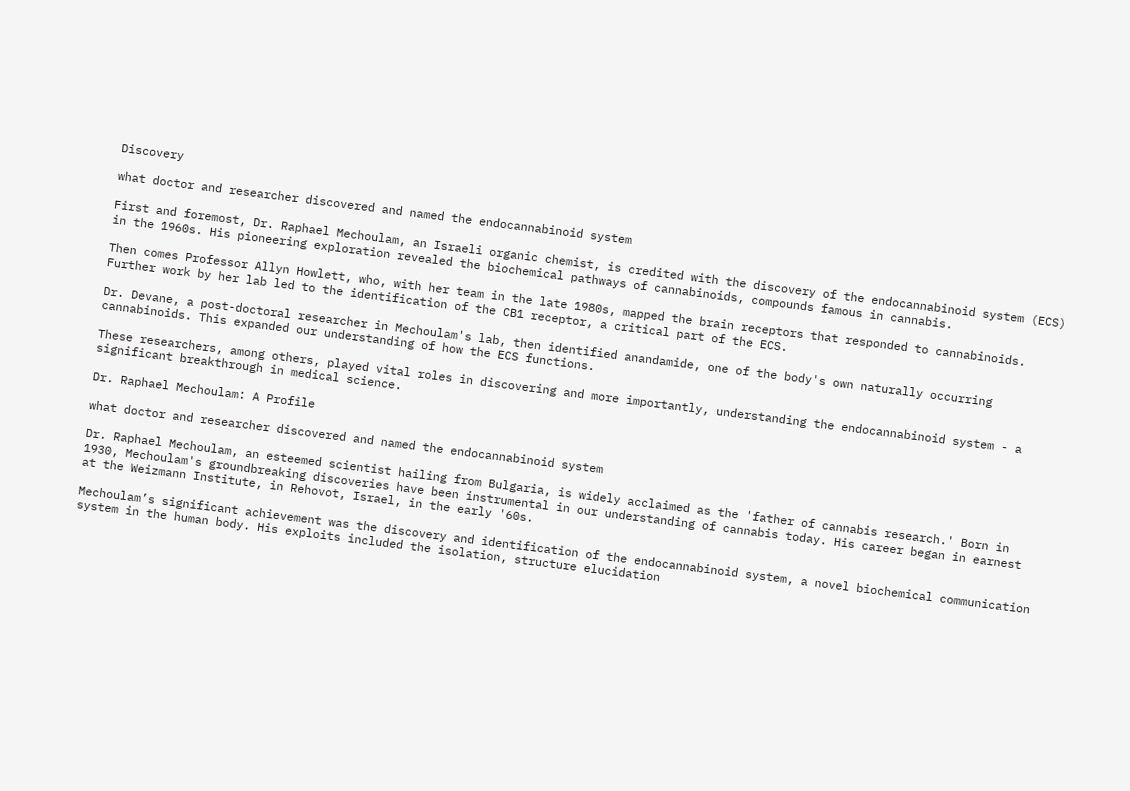Discovery

what doctor and researcher discovered and named the endocannabinoid system

First and foremost, Dr. Raphael Mechoulam, an Israeli organic chemist, is credited with the discovery of the endocannabinoid system (ECS) in the 1960s. His pioneering exploration revealed the biochemical pathways of cannabinoids, compounds famous in cannabis.

Then comes Professor Allyn Howlett, who, with her team in the late 1980s, mapped the brain receptors that responded to cannabinoids. Further work by her lab led to the identification of the CB1 receptor, a critical part of the ECS.

Dr. Devane, a post-doctoral researcher in Mechoulam's lab, then identified anandamide, one of the body's own naturally occurring cannabinoids. This expanded our understanding of how the ECS functions.

These researchers, among others, played vital roles in discovering and more importantly, understanding the endocannabinoid system - a significant breakthrough in medical science.

Dr. Raphael Mechoulam: A Profile

what doctor and researcher discovered and named the endocannabinoid system

Dr. Raphael Mechoulam, an esteemed scientist hailing from Bulgaria, is widely acclaimed as the 'father of cannabis research.' Born in 1930, Mechoulam's groundbreaking discoveries have been instrumental in our understanding of cannabis today. His career began in earnest at the Weizmann Institute, in Rehovot, Israel, in the early '60s.

Mechoulam’s significant achievement was the discovery and identification of the endocannabinoid system, a novel biochemical communication system in the human body. His exploits included the isolation, structure elucidation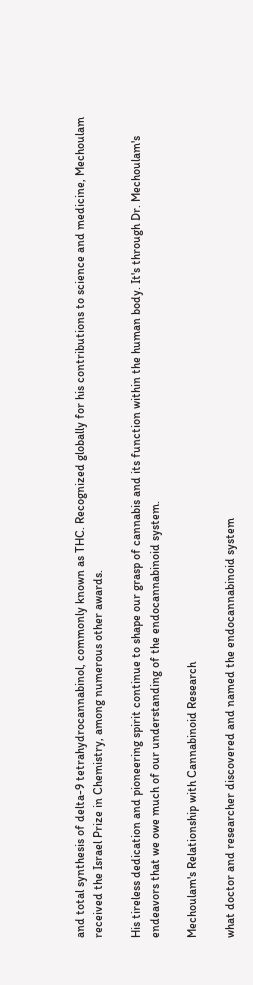and total synthesis of delta-9 tetrahydrocannabinol, commonly known as THC. Recognized globally for his contributions to science and medicine, Mechoulam received the Israel Prize in Chemistry, among numerous other awards.

His tireless dedication and pioneering spirit continue to shape our grasp of cannabis and its function within the human body. It's through Dr. Mechoulam's endeavors that we owe much of our understanding of the endocannabinoid system.

Mechoulam's Relationship with Cannabinoid Research

what doctor and researcher discovered and named the endocannabinoid system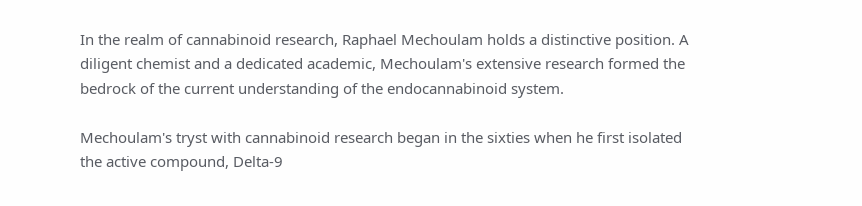In the realm of cannabinoid research, Raphael Mechoulam holds a distinctive position. A diligent chemist and a dedicated academic, Mechoulam's extensive research formed the bedrock of the current understanding of the endocannabinoid system.

Mechoulam's tryst with cannabinoid research began in the sixties when he first isolated the active compound, Delta-9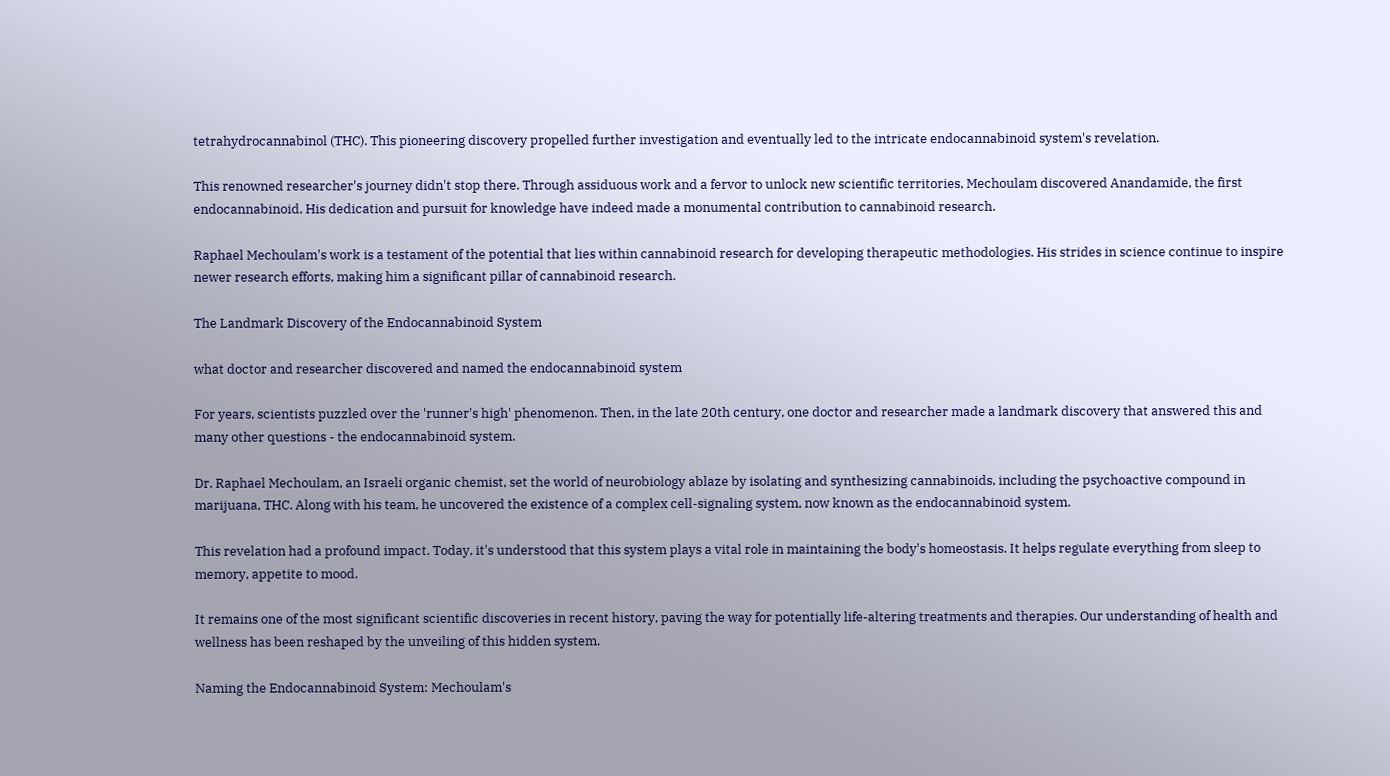tetrahydrocannabinol (THC). This pioneering discovery propelled further investigation and eventually led to the intricate endocannabinoid system's revelation.

This renowned researcher's journey didn't stop there. Through assiduous work and a fervor to unlock new scientific territories, Mechoulam discovered Anandamide, the first endocannabinoid. His dedication and pursuit for knowledge have indeed made a monumental contribution to cannabinoid research.

Raphael Mechoulam's work is a testament of the potential that lies within cannabinoid research for developing therapeutic methodologies. His strides in science continue to inspire newer research efforts, making him a significant pillar of cannabinoid research.

The Landmark Discovery of the Endocannabinoid System

what doctor and researcher discovered and named the endocannabinoid system

For years, scientists puzzled over the 'runner's high' phenomenon. Then, in the late 20th century, one doctor and researcher made a landmark discovery that answered this and many other questions - the endocannabinoid system.

Dr. Raphael Mechoulam, an Israeli organic chemist, set the world of neurobiology ablaze by isolating and synthesizing cannabinoids, including the psychoactive compound in marijuana, THC. Along with his team, he uncovered the existence of a complex cell-signaling system, now known as the endocannabinoid system.

This revelation had a profound impact. Today, it's understood that this system plays a vital role in maintaining the body's homeostasis. It helps regulate everything from sleep to memory, appetite to mood.

It remains one of the most significant scientific discoveries in recent history, paving the way for potentially life-altering treatments and therapies. Our understanding of health and wellness has been reshaped by the unveiling of this hidden system.

Naming the Endocannabinoid System: Mechoulam's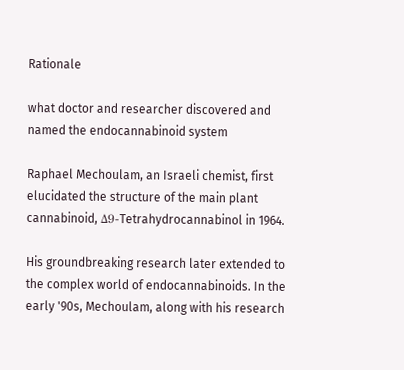Rationale

what doctor and researcher discovered and named the endocannabinoid system

Raphael Mechoulam, an Israeli chemist, first elucidated the structure of the main plant cannabinoid, Δ9-Tetrahydrocannabinol in 1964.

His groundbreaking research later extended to the complex world of endocannabinoids. In the early '90s, Mechoulam, along with his research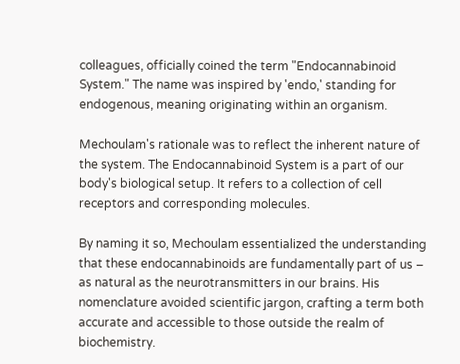colleagues, officially coined the term "Endocannabinoid System." The name was inspired by 'endo,' standing for endogenous, meaning originating within an organism.

Mechoulam's rationale was to reflect the inherent nature of the system. The Endocannabinoid System is a part of our body's biological setup. It refers to a collection of cell receptors and corresponding molecules.

By naming it so, Mechoulam essentialized the understanding that these endocannabinoids are fundamentally part of us – as natural as the neurotransmitters in our brains. His nomenclature avoided scientific jargon, crafting a term both accurate and accessible to those outside the realm of biochemistry.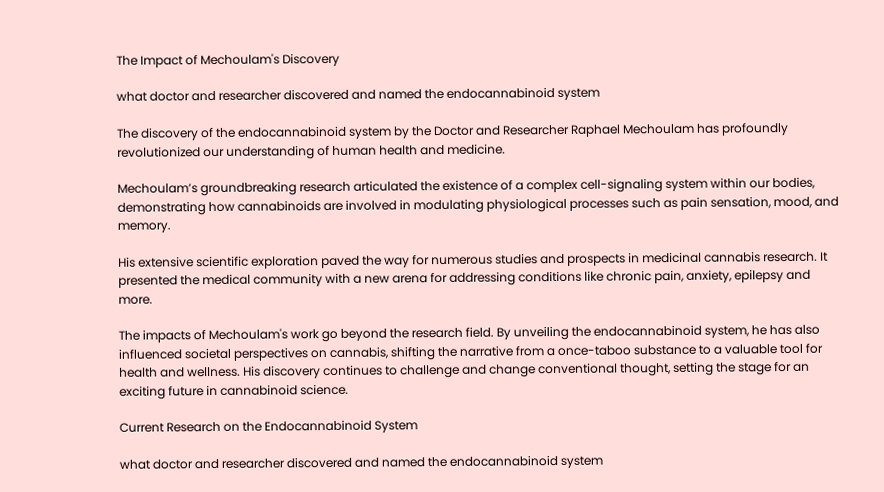The Impact of Mechoulam's Discovery

what doctor and researcher discovered and named the endocannabinoid system

The discovery of the endocannabinoid system by the Doctor and Researcher Raphael Mechoulam has profoundly revolutionized our understanding of human health and medicine.

Mechoulam’s groundbreaking research articulated the existence of a complex cell-signaling system within our bodies, demonstrating how cannabinoids are involved in modulating physiological processes such as pain sensation, mood, and memory.

His extensive scientific exploration paved the way for numerous studies and prospects in medicinal cannabis research. It presented the medical community with a new arena for addressing conditions like chronic pain, anxiety, epilepsy and more.

The impacts of Mechoulam's work go beyond the research field. By unveiling the endocannabinoid system, he has also influenced societal perspectives on cannabis, shifting the narrative from a once-taboo substance to a valuable tool for health and wellness. His discovery continues to challenge and change conventional thought, setting the stage for an exciting future in cannabinoid science.

Current Research on the Endocannabinoid System

what doctor and researcher discovered and named the endocannabinoid system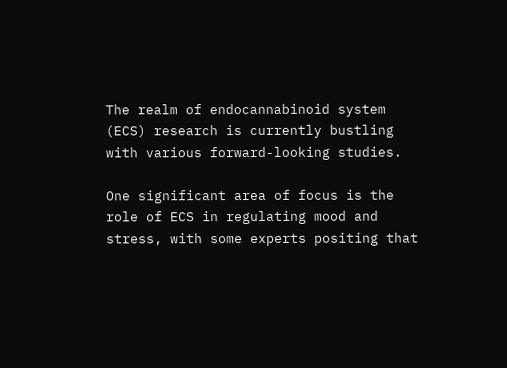The realm of endocannabinoid system (ECS) research is currently bustling with various forward-looking studies.

One significant area of focus is the role of ECS in regulating mood and stress, with some experts positing that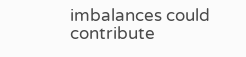imbalances could contribute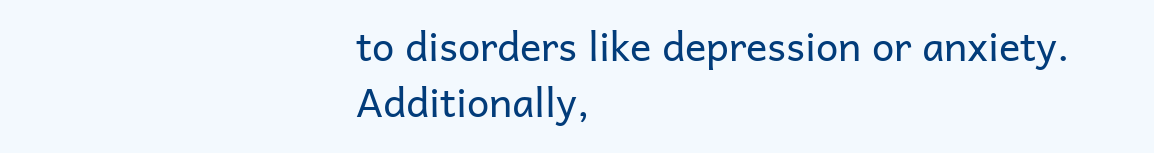to disorders like depression or anxiety. Additionally,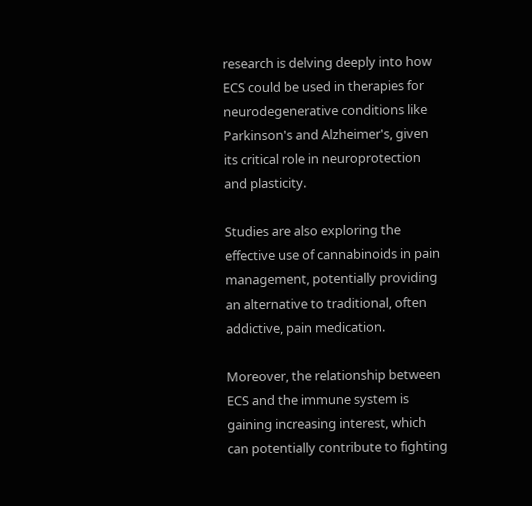research is delving deeply into how ECS could be used in therapies for neurodegenerative conditions like Parkinson's and Alzheimer's, given its critical role in neuroprotection and plasticity.

Studies are also exploring the effective use of cannabinoids in pain management, potentially providing an alternative to traditional, often addictive, pain medication.

Moreover, the relationship between ECS and the immune system is gaining increasing interest, which can potentially contribute to fighting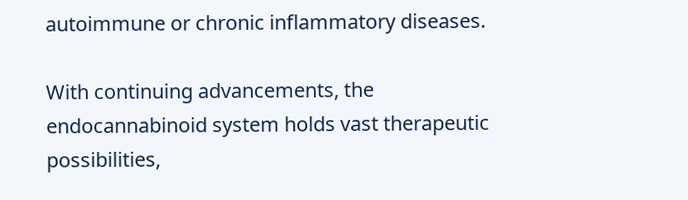autoimmune or chronic inflammatory diseases.

With continuing advancements, the endocannabinoid system holds vast therapeutic possibilities,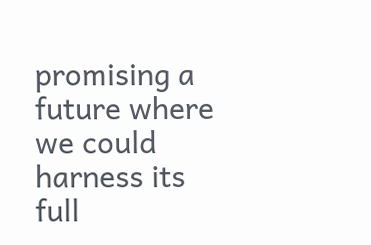promising a future where we could harness its full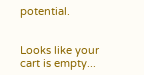potential.


Looks like your cart is empty...